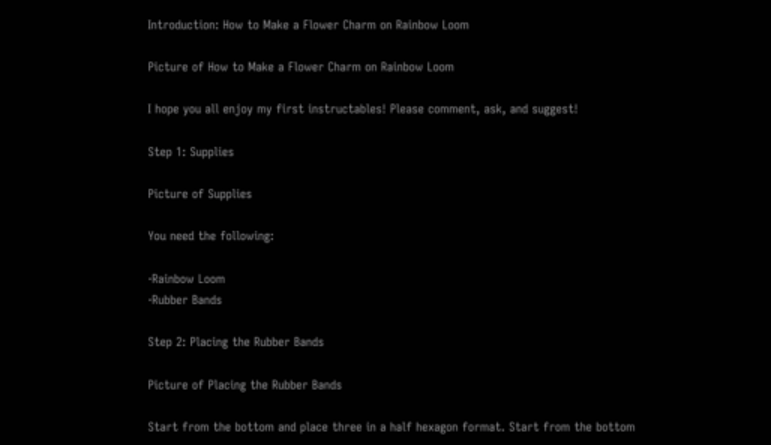Introduction: How to Make a Flower Charm on Rainbow Loom

Picture of How to Make a Flower Charm on Rainbow Loom

I hope you all enjoy my first instructables! Please comment, ask, and suggest!

Step 1: Supplies

Picture of Supplies

You need the following:

·Rainbow Loom
·Rubber Bands

Step 2: Placing the Rubber Bands

Picture of Placing the Rubber Bands

Start from the bottom and place three in a half hexagon format. Start from the bottom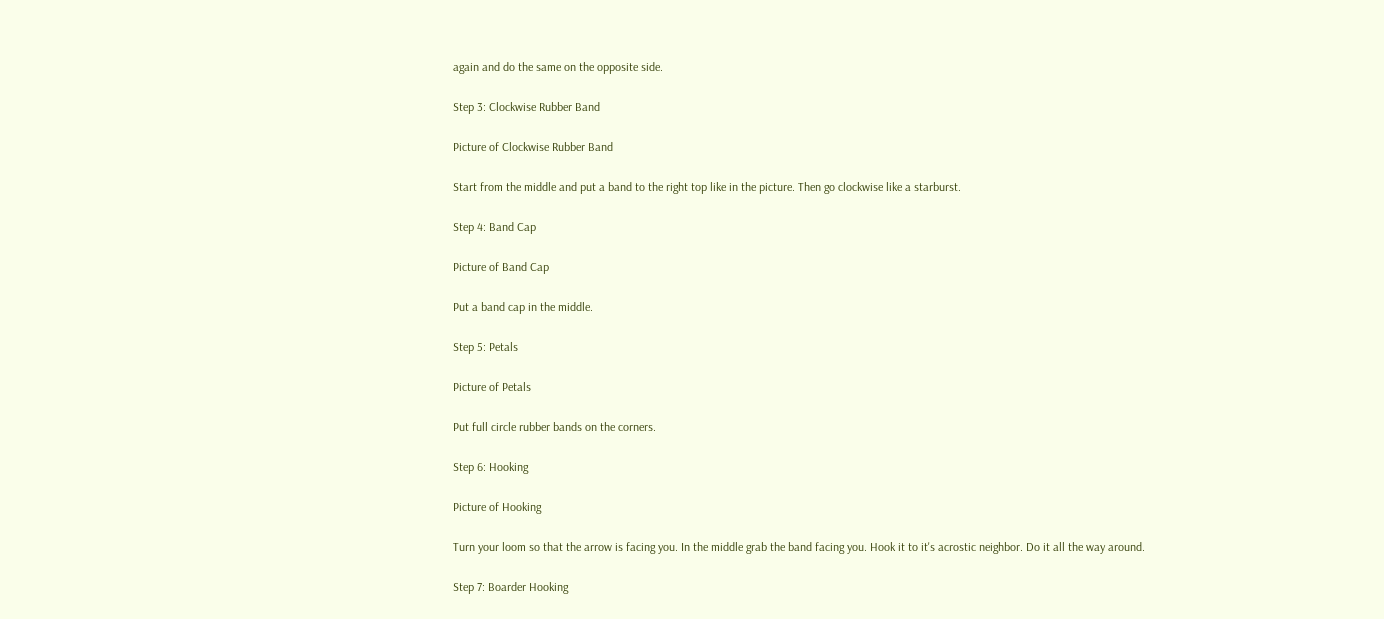again and do the same on the opposite side.

Step 3: Clockwise Rubber Band

Picture of Clockwise Rubber Band

Start from the middle and put a band to the right top like in the picture. Then go clockwise like a starburst.

Step 4: Band Cap

Picture of Band Cap

Put a band cap in the middle.

Step 5: Petals

Picture of Petals

Put full circle rubber bands on the corners.

Step 6: Hooking

Picture of Hooking

Turn your loom so that the arrow is facing you. In the middle grab the band facing you. Hook it to it's acrostic neighbor. Do it all the way around.

Step 7: Boarder Hooking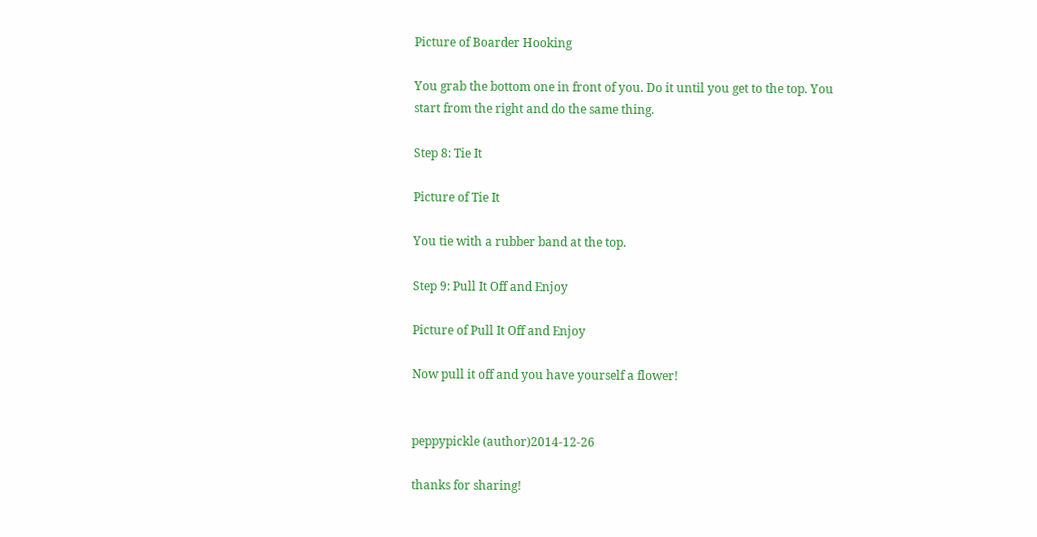Picture of Boarder Hooking

You grab the bottom one in front of you. Do it until you get to the top. You start from the right and do the same thing.

Step 8: Tie It

Picture of Tie It

You tie with a rubber band at the top.

Step 9: Pull It Off and Enjoy

Picture of Pull It Off and Enjoy

Now pull it off and you have yourself a flower!


peppypickle (author)2014-12-26

thanks for sharing!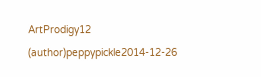ArtProdigy12 (author)peppypickle2014-12-26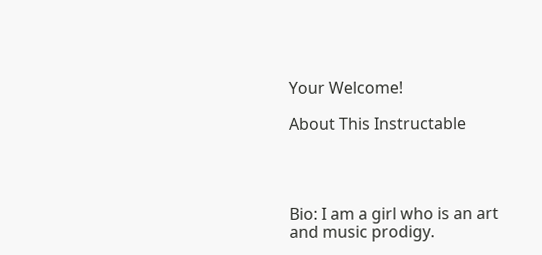Your Welcome!

About This Instructable




Bio: I am a girl who is an art and music prodigy.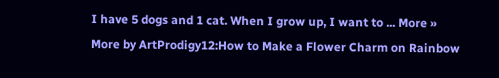I have 5 dogs and 1 cat. When I grow up, I want to ... More »
More by ArtProdigy12:How to Make a Flower Charm on Rainbow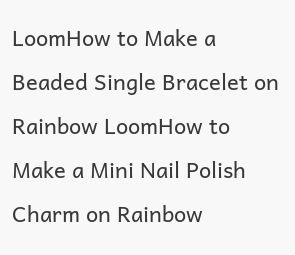LoomHow to Make a Beaded Single Bracelet on Rainbow LoomHow to Make a Mini Nail Polish Charm on Rainbow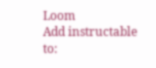Loom
Add instructable to: